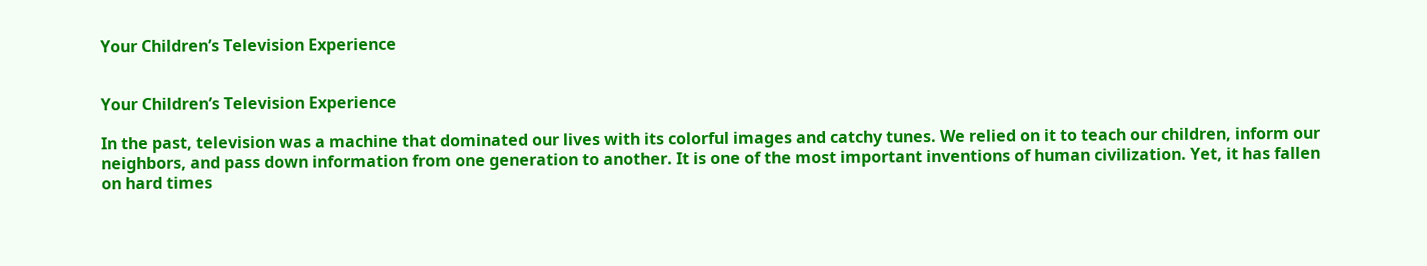Your Children’s Television Experience


Your Children’s Television Experience

In the past, television was a machine that dominated our lives with its colorful images and catchy tunes. We relied on it to teach our children, inform our neighbors, and pass down information from one generation to another. It is one of the most important inventions of human civilization. Yet, it has fallen on hard times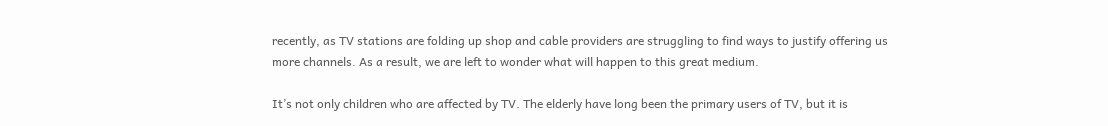recently, as TV stations are folding up shop and cable providers are struggling to find ways to justify offering us more channels. As a result, we are left to wonder what will happen to this great medium.

It’s not only children who are affected by TV. The elderly have long been the primary users of TV, but it is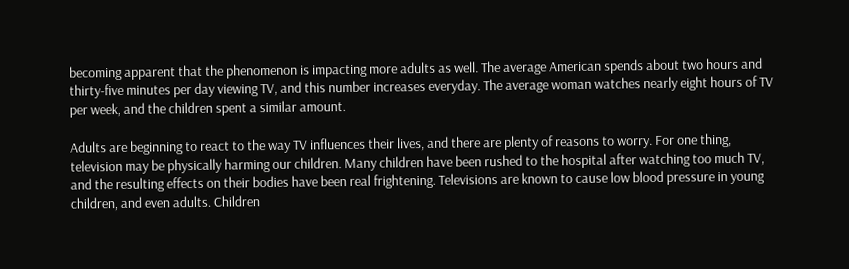becoming apparent that the phenomenon is impacting more adults as well. The average American spends about two hours and thirty-five minutes per day viewing TV, and this number increases everyday. The average woman watches nearly eight hours of TV per week, and the children spent a similar amount.

Adults are beginning to react to the way TV influences their lives, and there are plenty of reasons to worry. For one thing, television may be physically harming our children. Many children have been rushed to the hospital after watching too much TV, and the resulting effects on their bodies have been real frightening. Televisions are known to cause low blood pressure in young children, and even adults. Children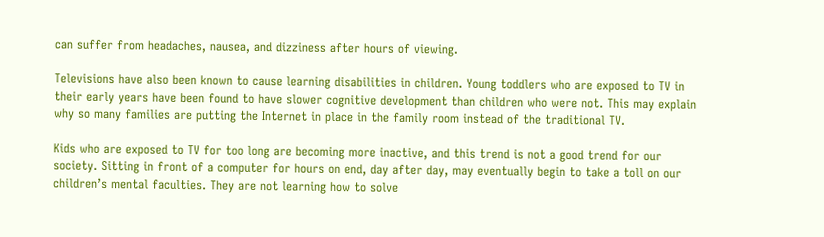can suffer from headaches, nausea, and dizziness after hours of viewing.

Televisions have also been known to cause learning disabilities in children. Young toddlers who are exposed to TV in their early years have been found to have slower cognitive development than children who were not. This may explain why so many families are putting the Internet in place in the family room instead of the traditional TV.

Kids who are exposed to TV for too long are becoming more inactive, and this trend is not a good trend for our society. Sitting in front of a computer for hours on end, day after day, may eventually begin to take a toll on our children’s mental faculties. They are not learning how to solve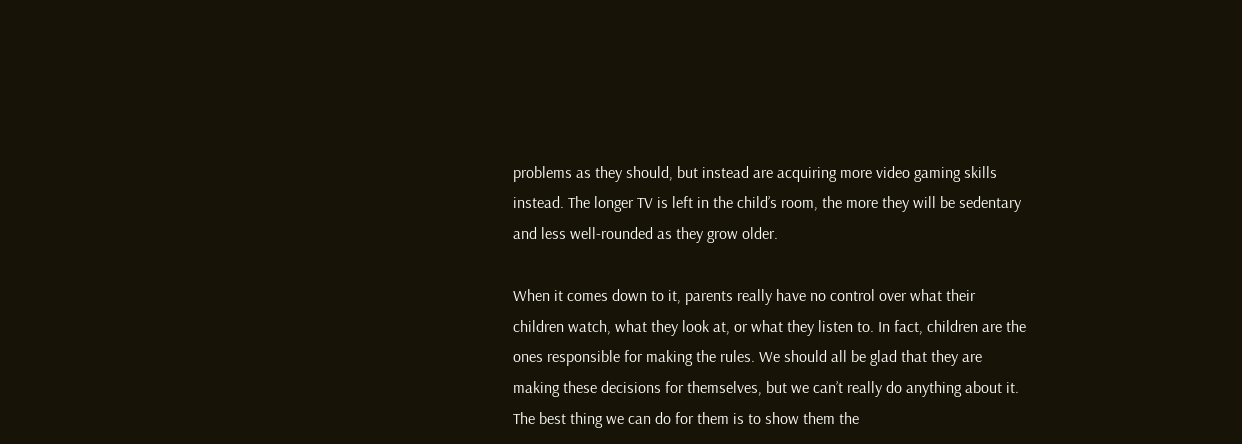problems as they should, but instead are acquiring more video gaming skills instead. The longer TV is left in the child’s room, the more they will be sedentary and less well-rounded as they grow older.

When it comes down to it, parents really have no control over what their children watch, what they look at, or what they listen to. In fact, children are the ones responsible for making the rules. We should all be glad that they are making these decisions for themselves, but we can’t really do anything about it. The best thing we can do for them is to show them the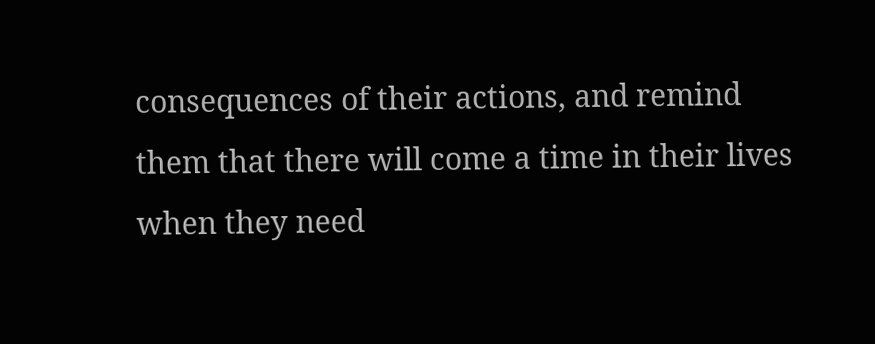consequences of their actions, and remind them that there will come a time in their lives when they need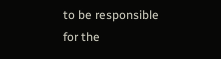to be responsible for the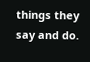things they say and do.